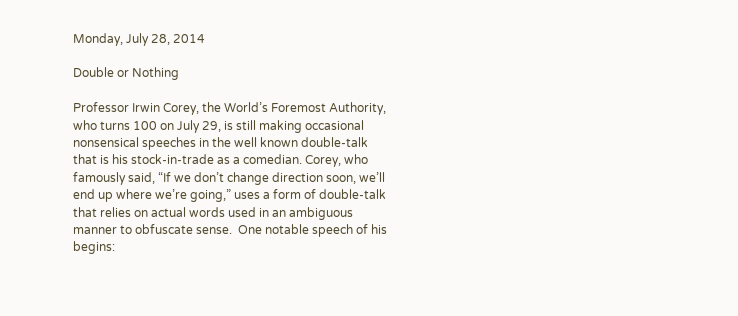Monday, July 28, 2014

Double or Nothing

Professor Irwin Corey, the World’s Foremost Authority, who turns 100 on July 29, is still making occasional nonsensical speeches in the well known double-talk that is his stock-in-trade as a comedian. Corey, who famously said, “If we don’t change direction soon, we’ll end up where we’re going,” uses a form of double-talk that relies on actual words used in an ambiguous manner to obfuscate sense.  One notable speech of his begins: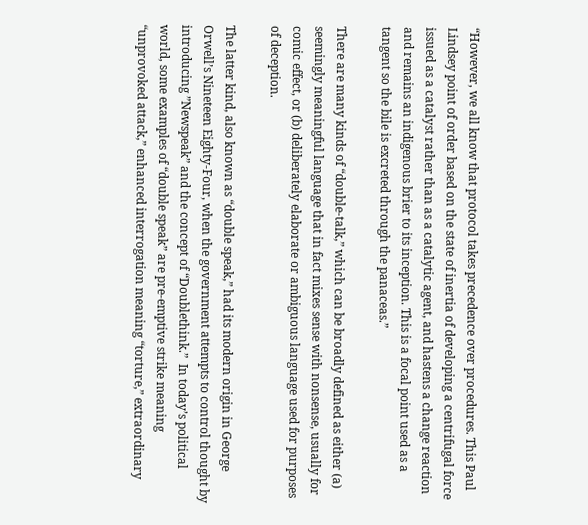“However, we all know that protocol takes precedence over procedures. This Paul Lindsey point of order based on the state of inertia of developing a centrifugal force issued as a catalyst rather than as a catalytic agent, and hastens a change reaction and remains an indigenous brier to its inception. This is a focal point used as a tangent so the bile is excreted through the panaceas.”

There are many kinds of “double-talk,” which can be broadly defined as either (a) seemingly meaningful language that in fact mixes sense with nonsense, usually for comic effect, or (b) deliberately elaborate or ambiguous language used for purposes of deception.

The latter kind, also known as “double speak,” had its modern origin in George Orwell’s Nineteen Eighty-Four, when the government attempts to control thought by introducing ”Newspeak” and the concept of “Doublethink.”  In today’s political world, some examples of “double speak” are pre-emptive strike meaning “unprovoked attack,” enhanced interrogation meaning “torture,” extraordinary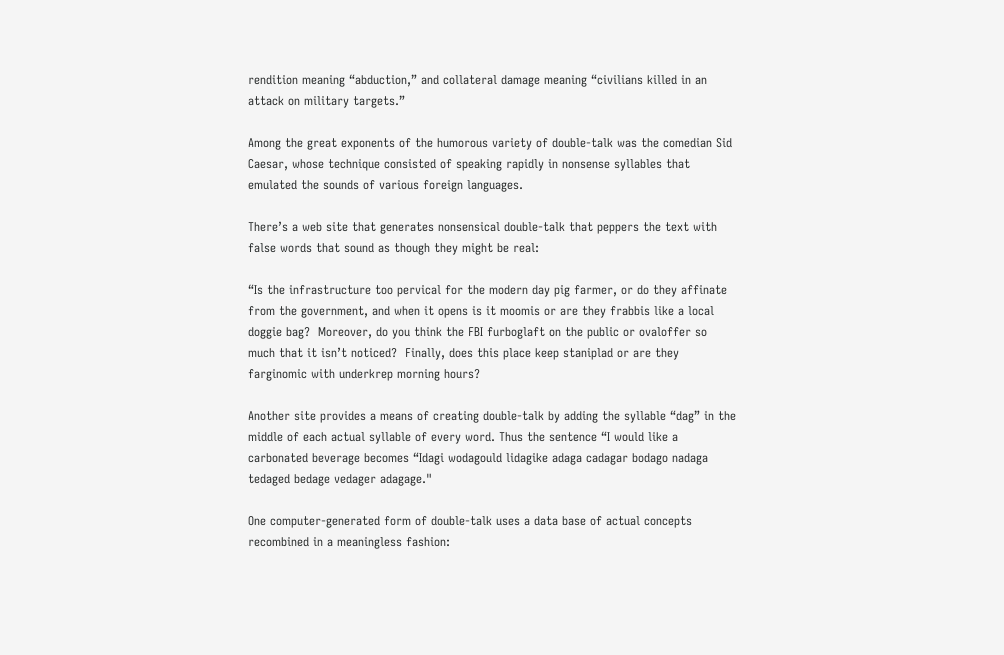rendition meaning “abduction,” and collateral damage meaning “civilians killed in an attack on military targets.”

Among the great exponents of the humorous variety of double-talk was the comedian Sid Caesar, whose technique consisted of speaking rapidly in nonsense syllables that emulated the sounds of various foreign languages.

There’s a web site that generates nonsensical double-talk that peppers the text with false words that sound as though they might be real:

“Is the infrastructure too pervical for the modern day pig farmer, or do they affinate from the government, and when it opens is it moomis or are they frabbis like a local doggie bag?  Moreover, do you think the FBI furboglaft on the public or ovaloffer so much that it isn’t noticed?  Finally, does this place keep staniplad or are they farginomic with underkrep morning hours?

Another site provides a means of creating double-talk by adding the syllable “dag” in the middle of each actual syllable of every word. Thus the sentence “I would like a carbonated beverage becomes “Idagi wodagould lidagike adaga cadagar bodago nadaga tedaged bedage vedager adagage."

One computer-generated form of double-talk uses a data base of actual concepts recombined in a meaningless fashion: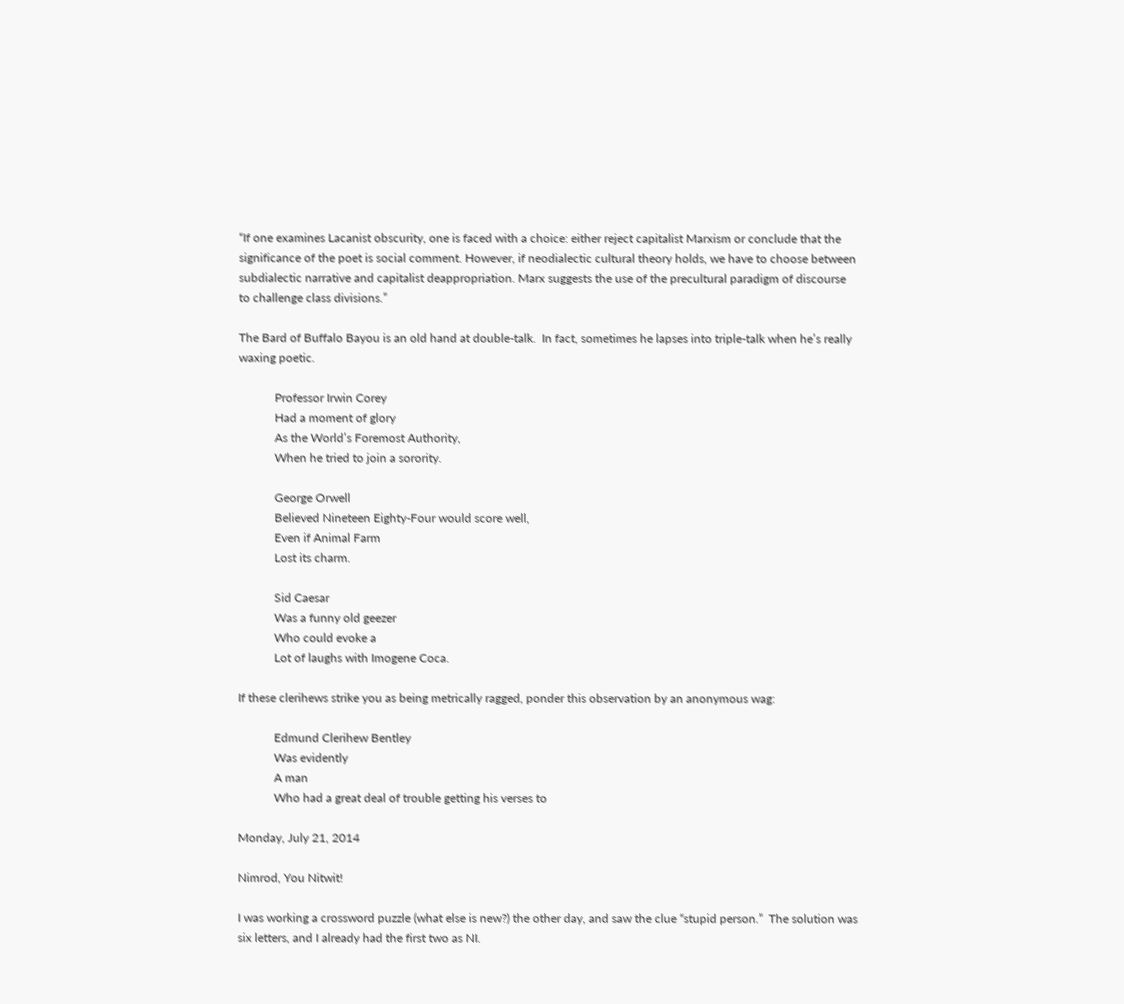“If one examines Lacanist obscurity, one is faced with a choice: either reject capitalist Marxism or conclude that the significance of the poet is social comment. However, if neodialectic cultural theory holds, we have to choose between subdialectic narrative and capitalist deappropriation. Marx suggests the use of the precultural paradigm of discourse to challenge class divisions.”

The Bard of Buffalo Bayou is an old hand at double-talk.  In fact, sometimes he lapses into triple-talk when he’s really waxing poetic.

            Professor Irwin Corey
            Had a moment of glory
            As the World’s Foremost Authority,
            When he tried to join a sorority.

            George Orwell
            Believed Nineteen Eighty-Four would score well,
            Even if Animal Farm
            Lost its charm.

            Sid Caesar
            Was a funny old geezer
            Who could evoke a
            Lot of laughs with Imogene Coca.

If these clerihews strike you as being metrically ragged, ponder this observation by an anonymous wag:

            Edmund Clerihew Bentley
            Was evidently
            A man
            Who had a great deal of trouble getting his verses to

Monday, July 21, 2014

Nimrod, You Nitwit!

I was working a crossword puzzle (what else is new?) the other day, and saw the clue “stupid person.”  The solution was six letters, and I already had the first two as NI.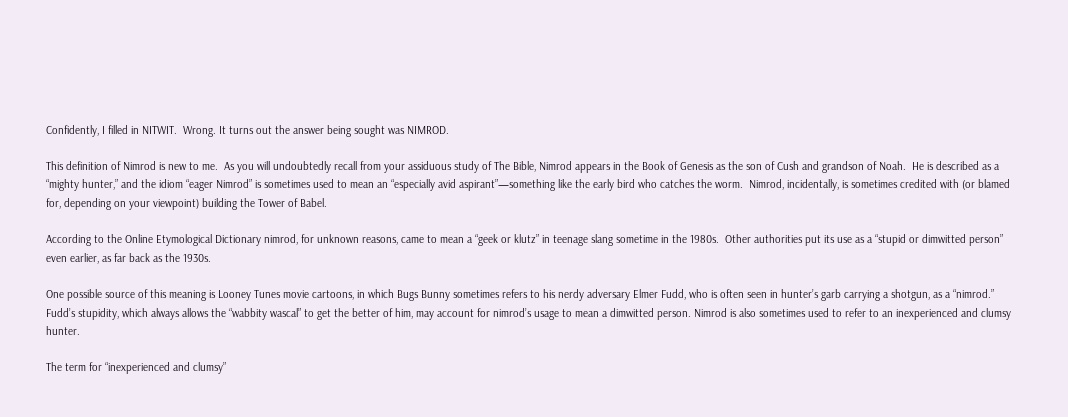Confidently, I filled in NITWIT.  Wrong. It turns out the answer being sought was NIMROD.

This definition of Nimrod is new to me.  As you will undoubtedly recall from your assiduous study of The Bible, Nimrod appears in the Book of Genesis as the son of Cush and grandson of Noah.  He is described as a “mighty hunter,” and the idiom “eager Nimrod” is sometimes used to mean an “especially avid aspirant”—something like the early bird who catches the worm.  Nimrod, incidentally, is sometimes credited with (or blamed for, depending on your viewpoint) building the Tower of Babel.

According to the Online Etymological Dictionary nimrod, for unknown reasons, came to mean a “geek or klutz” in teenage slang sometime in the 1980s.  Other authorities put its use as a “stupid or dimwitted person” even earlier, as far back as the 1930s.

One possible source of this meaning is Looney Tunes movie cartoons, in which Bugs Bunny sometimes refers to his nerdy adversary Elmer Fudd, who is often seen in hunter’s garb carrying a shotgun, as a “nimrod.”  Fudd’s stupidity, which always allows the “wabbity wascal” to get the better of him, may account for nimrod’s usage to mean a dimwitted person. Nimrod is also sometimes used to refer to an inexperienced and clumsy hunter.

The term for “inexperienced and clumsy”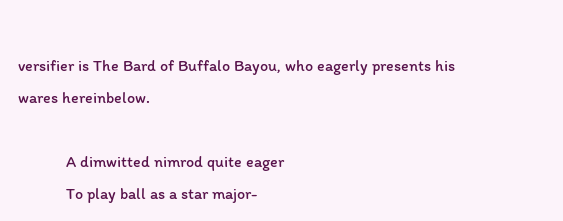versifier is The Bard of Buffalo Bayou, who eagerly presents his wares hereinbelow.

            A dimwitted nimrod quite eager
            To play ball as a star major-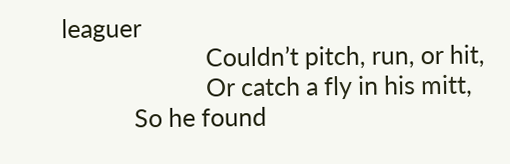leaguer
                        Couldn’t pitch, run, or hit,
                        Or catch a fly in his mitt,
            So he found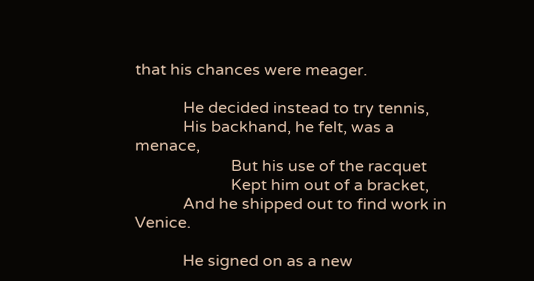that his chances were meager.

            He decided instead to try tennis,
            His backhand, he felt, was a menace,
                        But his use of the racquet
                        Kept him out of a bracket,
            And he shipped out to find work in Venice.

            He signed on as a new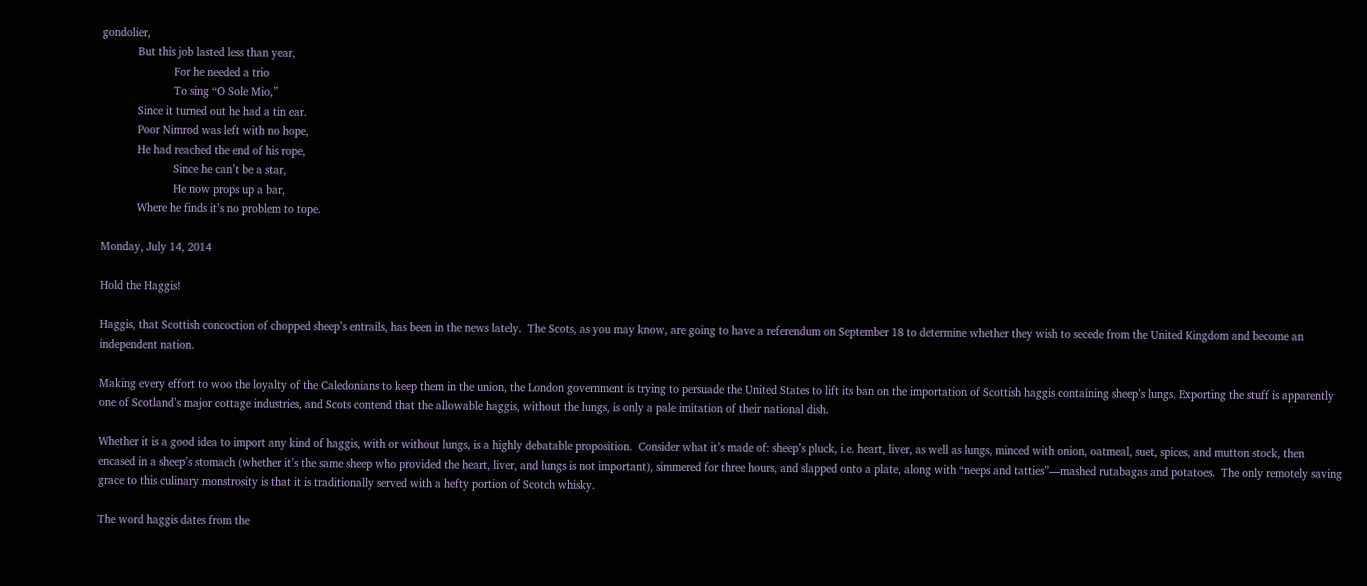gondolier,
            But this job lasted less than year,
                        For he needed a trio
                        To sing “O Sole Mio,”
            Since it turned out he had a tin ear.
            Poor Nimrod was left with no hope,
            He had reached the end of his rope,
                        Since he can’t be a star,
                        He now props up a bar,
            Where he finds it’s no problem to tope.

Monday, July 14, 2014

Hold the Haggis!

Haggis, that Scottish concoction of chopped sheep’s entrails, has been in the news lately.  The Scots, as you may know, are going to have a referendum on September 18 to determine whether they wish to secede from the United Kingdom and become an independent nation.

Making every effort to woo the loyalty of the Caledonians to keep them in the union, the London government is trying to persuade the United States to lift its ban on the importation of Scottish haggis containing sheep’s lungs. Exporting the stuff is apparently one of Scotland’s major cottage industries, and Scots contend that the allowable haggis, without the lungs, is only a pale imitation of their national dish.

Whether it is a good idea to import any kind of haggis, with or without lungs, is a highly debatable proposition.  Consider what it’s made of: sheep’s pluck, i.e. heart, liver, as well as lungs, minced with onion, oatmeal, suet, spices, and mutton stock, then encased in a sheep’s stomach (whether it’s the same sheep who provided the heart, liver, and lungs is not important), simmered for three hours, and slapped onto a plate, along with “neeps and tatties”—mashed rutabagas and potatoes.  The only remotely saving grace to this culinary monstrosity is that it is traditionally served with a hefty portion of Scotch whisky.

The word haggis dates from the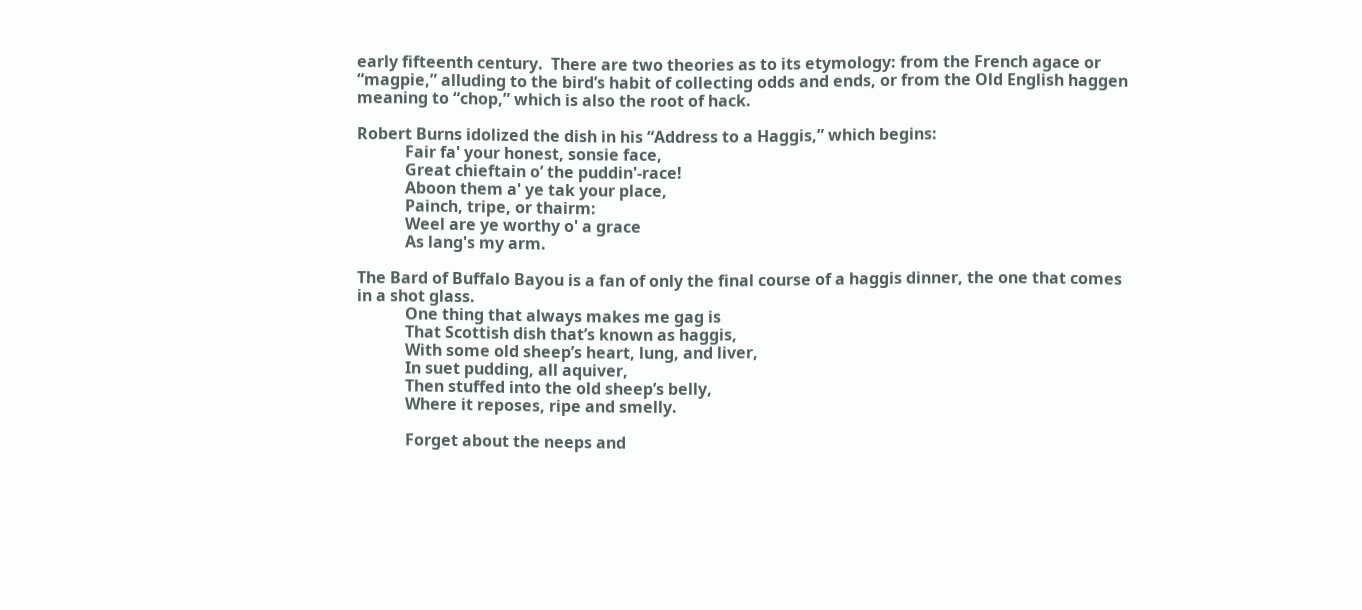early fifteenth century.  There are two theories as to its etymology: from the French agace or “magpie,” alluding to the bird’s habit of collecting odds and ends, or from the Old English haggen meaning to “chop,” which is also the root of hack.

Robert Burns idolized the dish in his “Address to a Haggis,” which begins:
            Fair fa' your honest, sonsie face,
            Great chieftain o’ the puddin'-race!
            Aboon them a' ye tak your place,
            Painch, tripe, or thairm:
            Weel are ye worthy o' a grace
            As lang's my arm.

The Bard of Buffalo Bayou is a fan of only the final course of a haggis dinner, the one that comes in a shot glass.
            One thing that always makes me gag is
            That Scottish dish that’s known as haggis,
            With some old sheep’s heart, lung, and liver,
            In suet pudding, all aquiver,
            Then stuffed into the old sheep’s belly,
            Where it reposes, ripe and smelly.

            Forget about the neeps and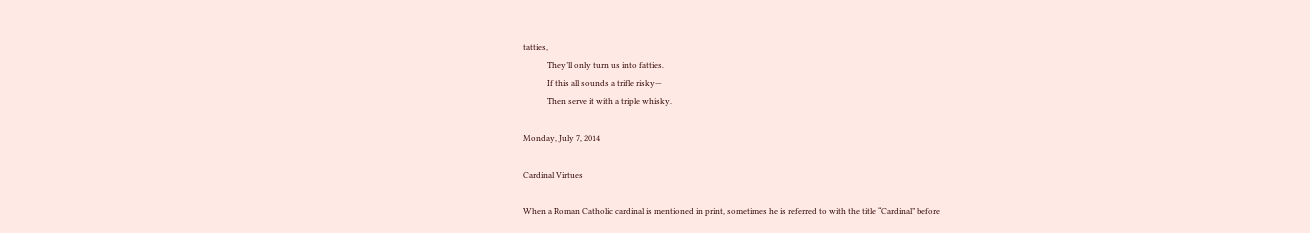tatties,
            They’ll only turn us into fatties.
            If this all sounds a trifle risky—
            Then serve it with a triple whisky.

Monday, July 7, 2014

Cardinal Virtues

When a Roman Catholic cardinal is mentioned in print, sometimes he is referred to with the title “Cardinal” before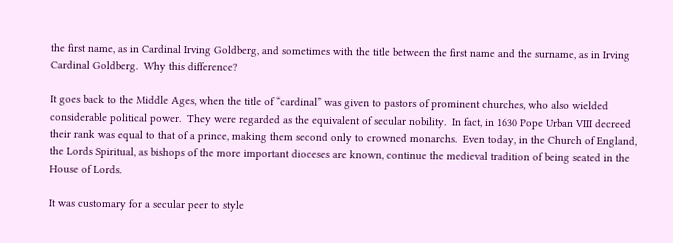the first name, as in Cardinal Irving Goldberg, and sometimes with the title between the first name and the surname, as in Irving Cardinal Goldberg.  Why this difference?

It goes back to the Middle Ages, when the title of “cardinal” was given to pastors of prominent churches, who also wielded considerable political power.  They were regarded as the equivalent of secular nobility.  In fact, in 1630 Pope Urban VIII decreed their rank was equal to that of a prince, making them second only to crowned monarchs.  Even today, in the Church of England, the Lords Spiritual, as bishops of the more important dioceses are known, continue the medieval tradition of being seated in the House of Lords.

It was customary for a secular peer to style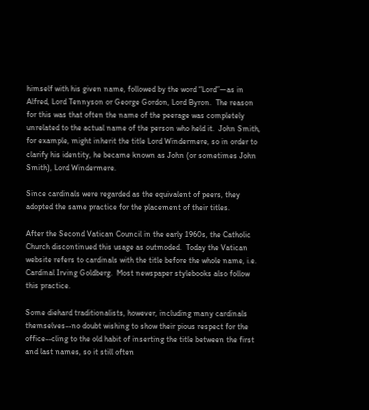himself with his given name, followed by the word “Lord”—as in Alfred, Lord Tennyson or George Gordon, Lord Byron.  The reason for this was that often the name of the peerage was completely unrelated to the actual name of the person who held it.  John Smith, for example, might inherit the title Lord Windermere, so in order to clarify his identity, he became known as John (or sometimes John Smith), Lord Windermere.

Since cardinals were regarded as the equivalent of peers, they adopted the same practice for the placement of their titles.

After the Second Vatican Council in the early 1960s, the Catholic Church discontinued this usage as outmoded.  Today the Vatican website refers to cardinals with the title before the whole name, i.e. Cardinal Irving Goldberg.  Most newspaper stylebooks also follow this practice.

Some diehard traditionalists, however, including many cardinals themselves--no doubt wishing to show their pious respect for the office--cling to the old habit of inserting the title between the first and last names, so it still often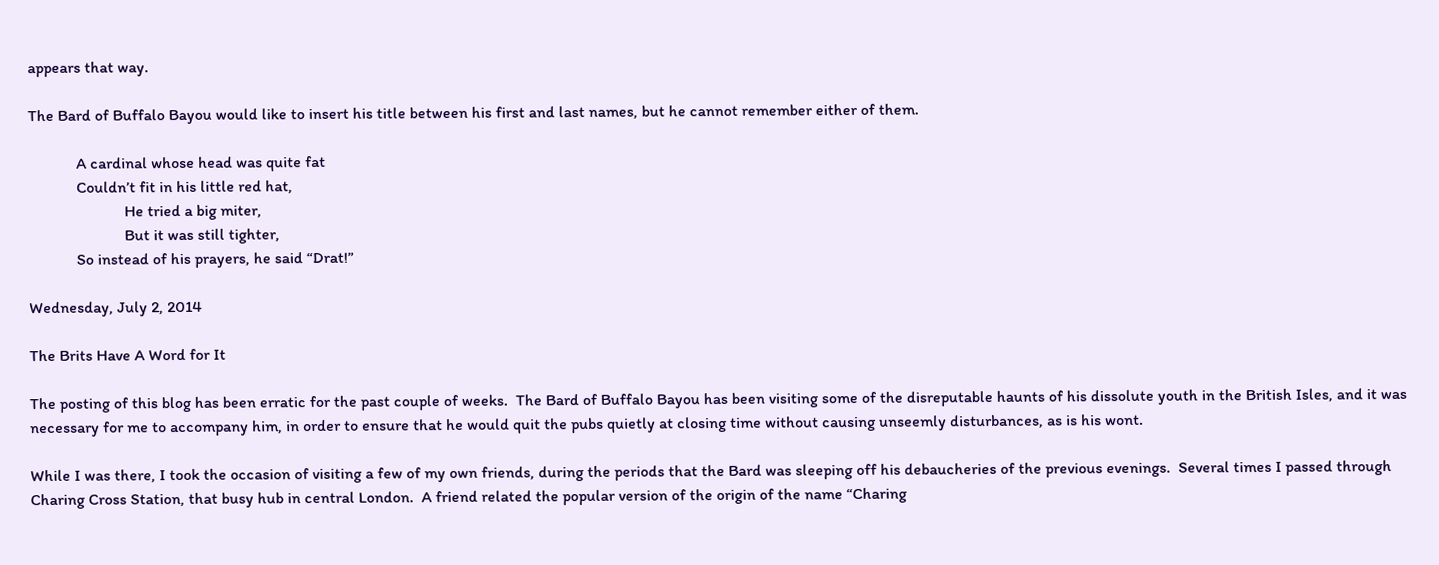appears that way.

The Bard of Buffalo Bayou would like to insert his title between his first and last names, but he cannot remember either of them.

            A cardinal whose head was quite fat
            Couldn’t fit in his little red hat,
                        He tried a big miter,
                        But it was still tighter,
            So instead of his prayers, he said “Drat!”

Wednesday, July 2, 2014

The Brits Have A Word for It

The posting of this blog has been erratic for the past couple of weeks.  The Bard of Buffalo Bayou has been visiting some of the disreputable haunts of his dissolute youth in the British Isles, and it was necessary for me to accompany him, in order to ensure that he would quit the pubs quietly at closing time without causing unseemly disturbances, as is his wont.

While I was there, I took the occasion of visiting a few of my own friends, during the periods that the Bard was sleeping off his debaucheries of the previous evenings.  Several times I passed through Charing Cross Station, that busy hub in central London.  A friend related the popular version of the origin of the name “Charing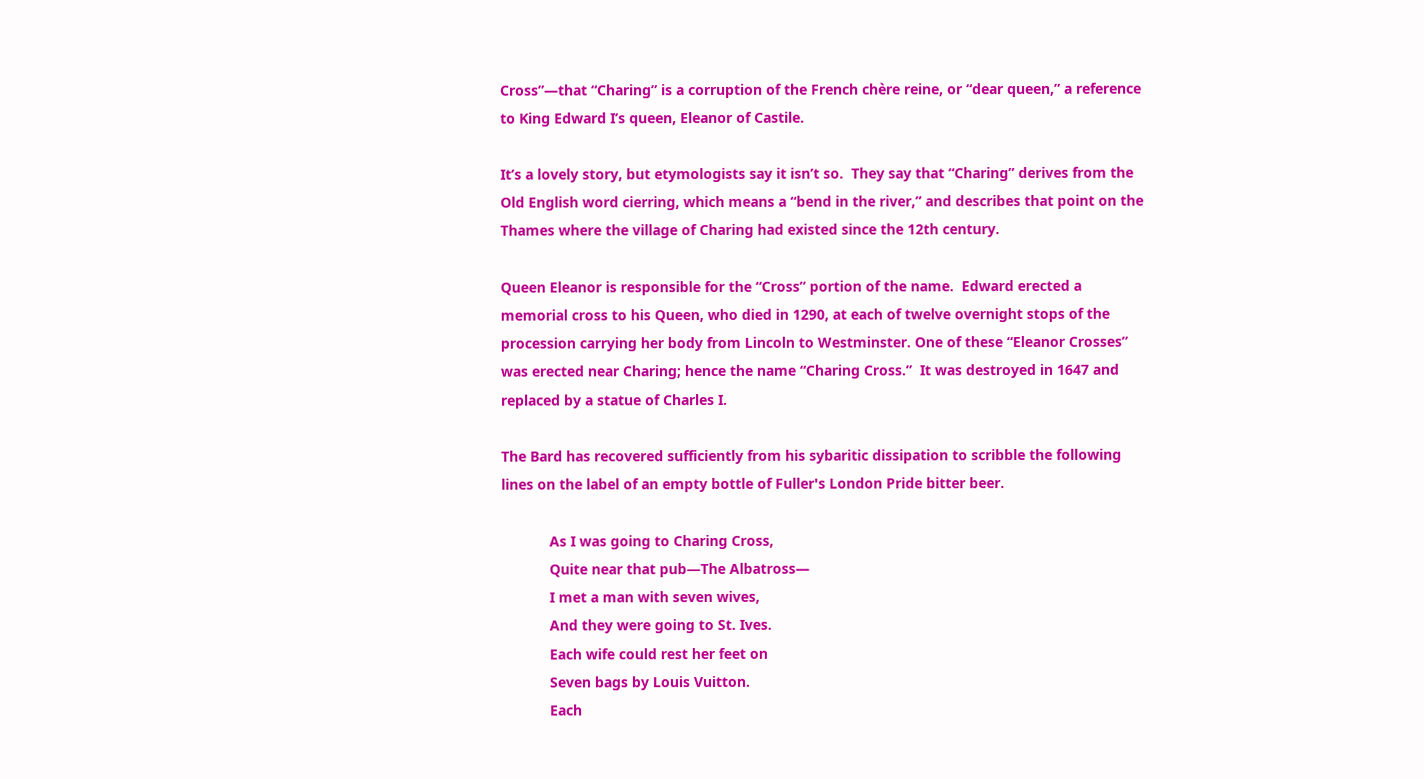Cross”—that “Charing” is a corruption of the French chère reine, or “dear queen,” a reference to King Edward I’s queen, Eleanor of Castile.

It’s a lovely story, but etymologists say it isn’t so.  They say that “Charing” derives from the Old English word cierring, which means a “bend in the river,” and describes that point on the Thames where the village of Charing had existed since the 12th century.

Queen Eleanor is responsible for the “Cross” portion of the name.  Edward erected a memorial cross to his Queen, who died in 1290, at each of twelve overnight stops of the procession carrying her body from Lincoln to Westminster. One of these “Eleanor Crosses” was erected near Charing; hence the name “Charing Cross.”  It was destroyed in 1647 and replaced by a statue of Charles I.

The Bard has recovered sufficiently from his sybaritic dissipation to scribble the following lines on the label of an empty bottle of Fuller's London Pride bitter beer.

            As I was going to Charing Cross,
            Quite near that pub—The Albatross—
            I met a man with seven wives,
            And they were going to St. Ives.
            Each wife could rest her feet on
            Seven bags by Louis Vuitton.
            Each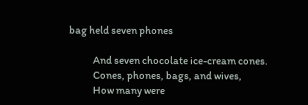bag held seven phones

            And seven chocolate ice-cream cones.
            Cones, phones, bags, and wives,
            How many were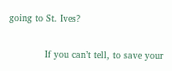going to St. Ives?

            If you can’t tell, to save your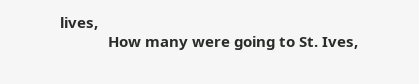lives,
            How many were going to St. Ives,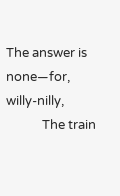The answer is none—for, willy-nilly,
            The train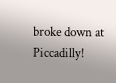broke down at Piccadilly!